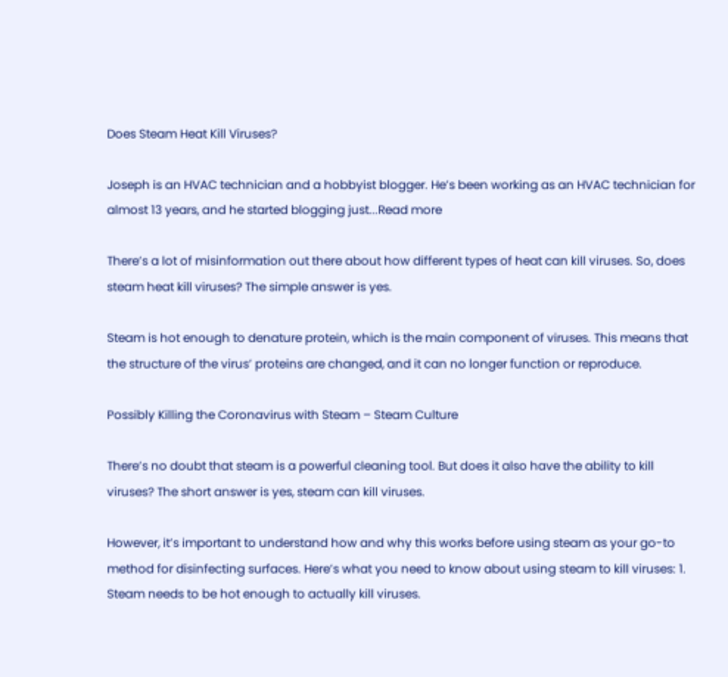Does Steam Heat Kill Viruses?

Joseph is an HVAC technician and a hobbyist blogger. He’s been working as an HVAC technician for almost 13 years, and he started blogging just...Read more

There’s a lot of misinformation out there about how different types of heat can kill viruses. So, does steam heat kill viruses? The simple answer is yes.

Steam is hot enough to denature protein, which is the main component of viruses. This means that the structure of the virus’ proteins are changed, and it can no longer function or reproduce.

Possibly Killing the Coronavirus with Steam – Steam Culture

There’s no doubt that steam is a powerful cleaning tool. But does it also have the ability to kill viruses? The short answer is yes, steam can kill viruses.

However, it’s important to understand how and why this works before using steam as your go-to method for disinfecting surfaces. Here’s what you need to know about using steam to kill viruses: 1. Steam needs to be hot enough to actually kill viruses.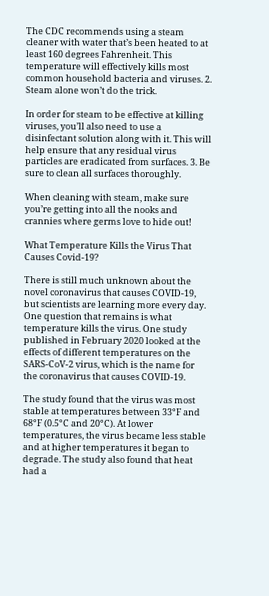The CDC recommends using a steam cleaner with water that’s been heated to at least 160 degrees Fahrenheit. This temperature will effectively kills most common household bacteria and viruses. 2. Steam alone won’t do the trick.

In order for steam to be effective at killing viruses, you’ll also need to use a disinfectant solution along with it. This will help ensure that any residual virus particles are eradicated from surfaces. 3. Be sure to clean all surfaces thoroughly.

When cleaning with steam, make sure you’re getting into all the nooks and crannies where germs love to hide out!

What Temperature Kills the Virus That Causes Covid-19?

There is still much unknown about the novel coronavirus that causes COVID-19, but scientists are learning more every day. One question that remains is what temperature kills the virus. One study published in February 2020 looked at the effects of different temperatures on the SARS-CoV-2 virus, which is the name for the coronavirus that causes COVID-19.

The study found that the virus was most stable at temperatures between 33°F and 68°F (0.5°C and 20°C). At lower temperatures, the virus became less stable and at higher temperatures it began to degrade. The study also found that heat had a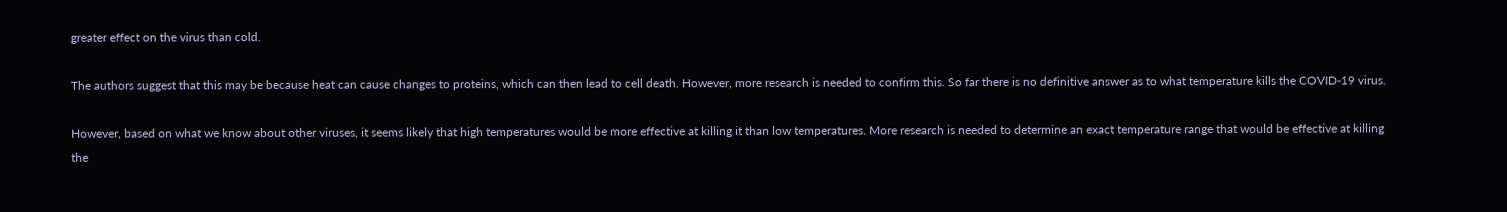greater effect on the virus than cold.

The authors suggest that this may be because heat can cause changes to proteins, which can then lead to cell death. However, more research is needed to confirm this. So far there is no definitive answer as to what temperature kills the COVID-19 virus.

However, based on what we know about other viruses, it seems likely that high temperatures would be more effective at killing it than low temperatures. More research is needed to determine an exact temperature range that would be effective at killing the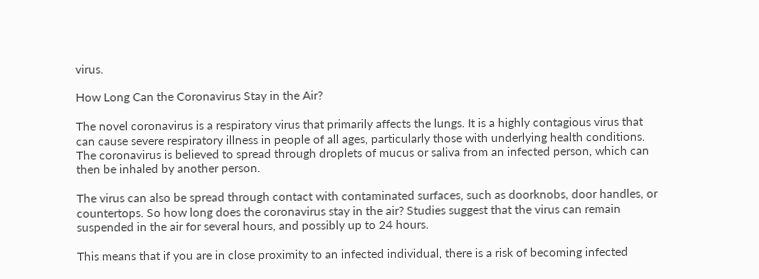virus.

How Long Can the Coronavirus Stay in the Air?

The novel coronavirus is a respiratory virus that primarily affects the lungs. It is a highly contagious virus that can cause severe respiratory illness in people of all ages, particularly those with underlying health conditions. The coronavirus is believed to spread through droplets of mucus or saliva from an infected person, which can then be inhaled by another person.

The virus can also be spread through contact with contaminated surfaces, such as doorknobs, door handles, or countertops. So how long does the coronavirus stay in the air? Studies suggest that the virus can remain suspended in the air for several hours, and possibly up to 24 hours.

This means that if you are in close proximity to an infected individual, there is a risk of becoming infected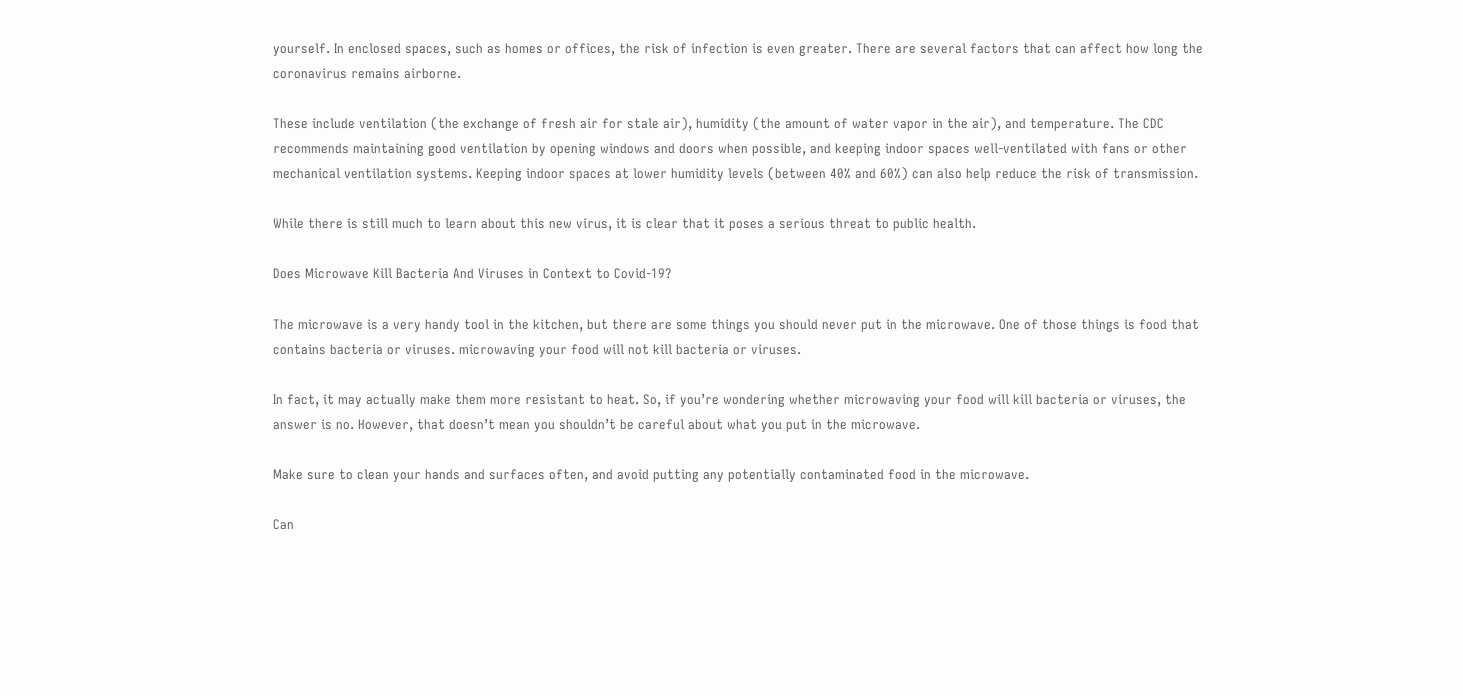yourself. In enclosed spaces, such as homes or offices, the risk of infection is even greater. There are several factors that can affect how long the coronavirus remains airborne.

These include ventilation (the exchange of fresh air for stale air), humidity (the amount of water vapor in the air), and temperature. The CDC recommends maintaining good ventilation by opening windows and doors when possible, and keeping indoor spaces well-ventilated with fans or other mechanical ventilation systems. Keeping indoor spaces at lower humidity levels (between 40% and 60%) can also help reduce the risk of transmission.

While there is still much to learn about this new virus, it is clear that it poses a serious threat to public health.

Does Microwave Kill Bacteria And Viruses in Context to Covid-19?

The microwave is a very handy tool in the kitchen, but there are some things you should never put in the microwave. One of those things is food that contains bacteria or viruses. microwaving your food will not kill bacteria or viruses.

In fact, it may actually make them more resistant to heat. So, if you’re wondering whether microwaving your food will kill bacteria or viruses, the answer is no. However, that doesn’t mean you shouldn’t be careful about what you put in the microwave.

Make sure to clean your hands and surfaces often, and avoid putting any potentially contaminated food in the microwave.

Can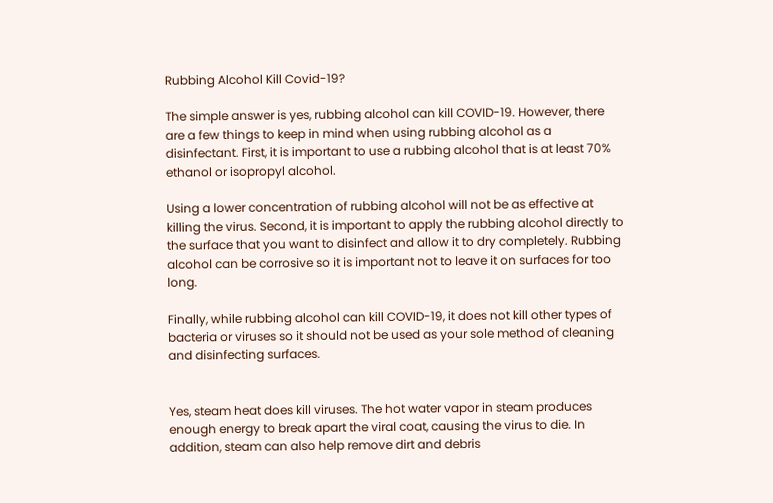Rubbing Alcohol Kill Covid-19?

The simple answer is yes, rubbing alcohol can kill COVID-19. However, there are a few things to keep in mind when using rubbing alcohol as a disinfectant. First, it is important to use a rubbing alcohol that is at least 70% ethanol or isopropyl alcohol.

Using a lower concentration of rubbing alcohol will not be as effective at killing the virus. Second, it is important to apply the rubbing alcohol directly to the surface that you want to disinfect and allow it to dry completely. Rubbing alcohol can be corrosive so it is important not to leave it on surfaces for too long.

Finally, while rubbing alcohol can kill COVID-19, it does not kill other types of bacteria or viruses so it should not be used as your sole method of cleaning and disinfecting surfaces.


Yes, steam heat does kill viruses. The hot water vapor in steam produces enough energy to break apart the viral coat, causing the virus to die. In addition, steam can also help remove dirt and debris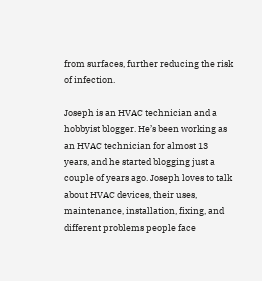from surfaces, further reducing the risk of infection.

Joseph is an HVAC technician and a hobbyist blogger. He’s been working as an HVAC technician for almost 13 years, and he started blogging just a couple of years ago. Joseph loves to talk about HVAC devices, their uses, maintenance, installation, fixing, and different problems people face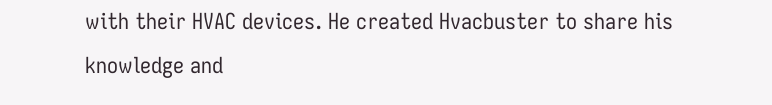with their HVAC devices. He created Hvacbuster to share his knowledge and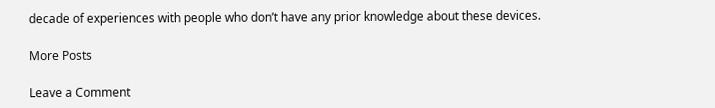decade of experiences with people who don’t have any prior knowledge about these devices.

More Posts

Leave a Comment